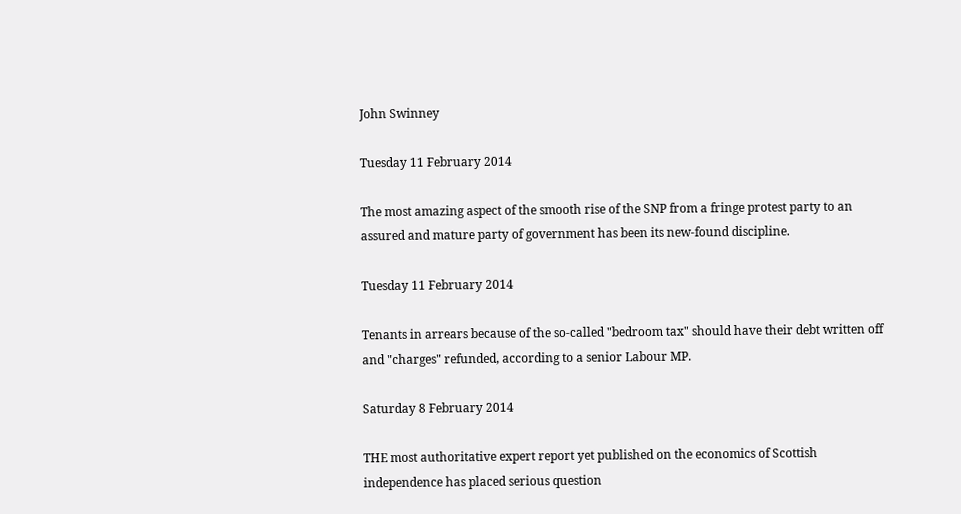John Swinney

Tuesday 11 February 2014

The most amazing aspect of the smooth rise of the SNP from a fringe protest party to an assured and mature party of government has been its new-found discipline.

Tuesday 11 February 2014

Tenants in arrears because of the so-called "bedroom tax" should have their debt written off and "charges" refunded, according to a senior Labour MP.

Saturday 8 February 2014

THE most authoritative expert report yet published on the economics of Scottish independence has placed serious question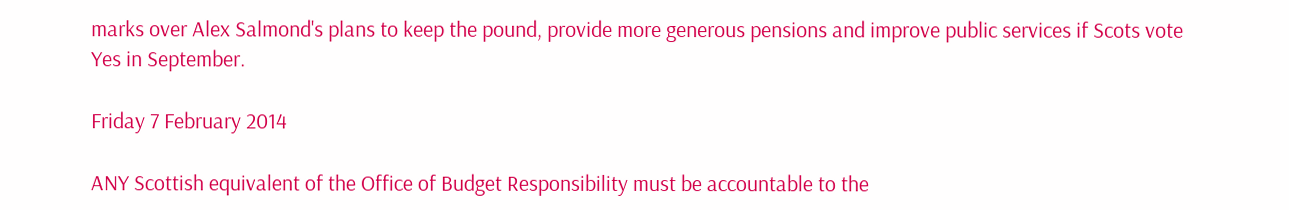marks over Alex Salmond's plans to keep the pound, provide more generous pensions and improve public services if Scots vote Yes in September.

Friday 7 February 2014

ANY Scottish equivalent of the Office of Budget Responsibility must be accountable to the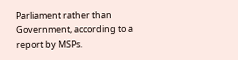Parliament rather than Government, according to a report by MSPs.